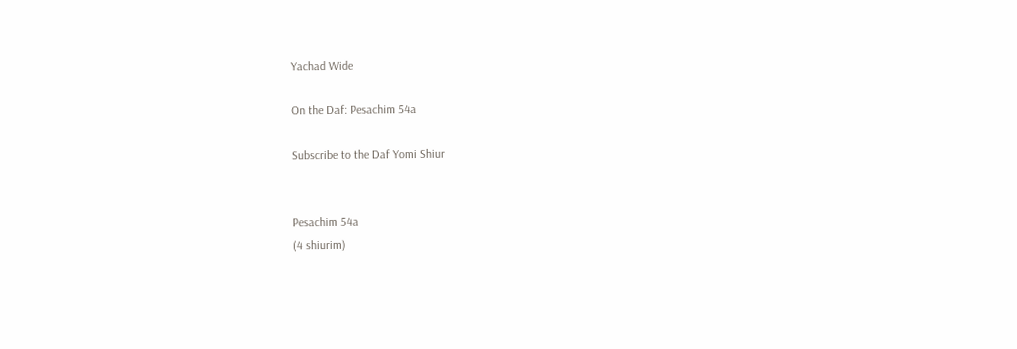Yachad Wide

On the Daf: Pesachim 54a

Subscribe to the Daf Yomi Shiur


Pesachim 54a
(4 shiurim)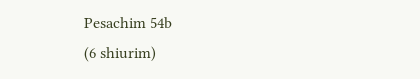Pesachim 54b
(6 shiurim)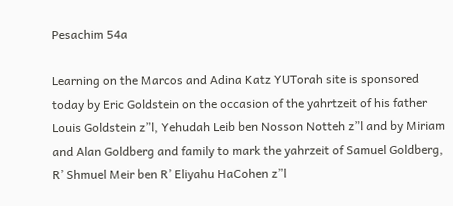Pesachim 54a

Learning on the Marcos and Adina Katz YUTorah site is sponsored today by Eric Goldstein on the occasion of the yahrtzeit of his father Louis Goldstein z”l, Yehudah Leib ben Nosson Notteh z”l and by Miriam and Alan Goldberg and family to mark the yahrzeit of Samuel Goldberg, R’ Shmuel Meir ben R’ Eliyahu HaCohen z”l